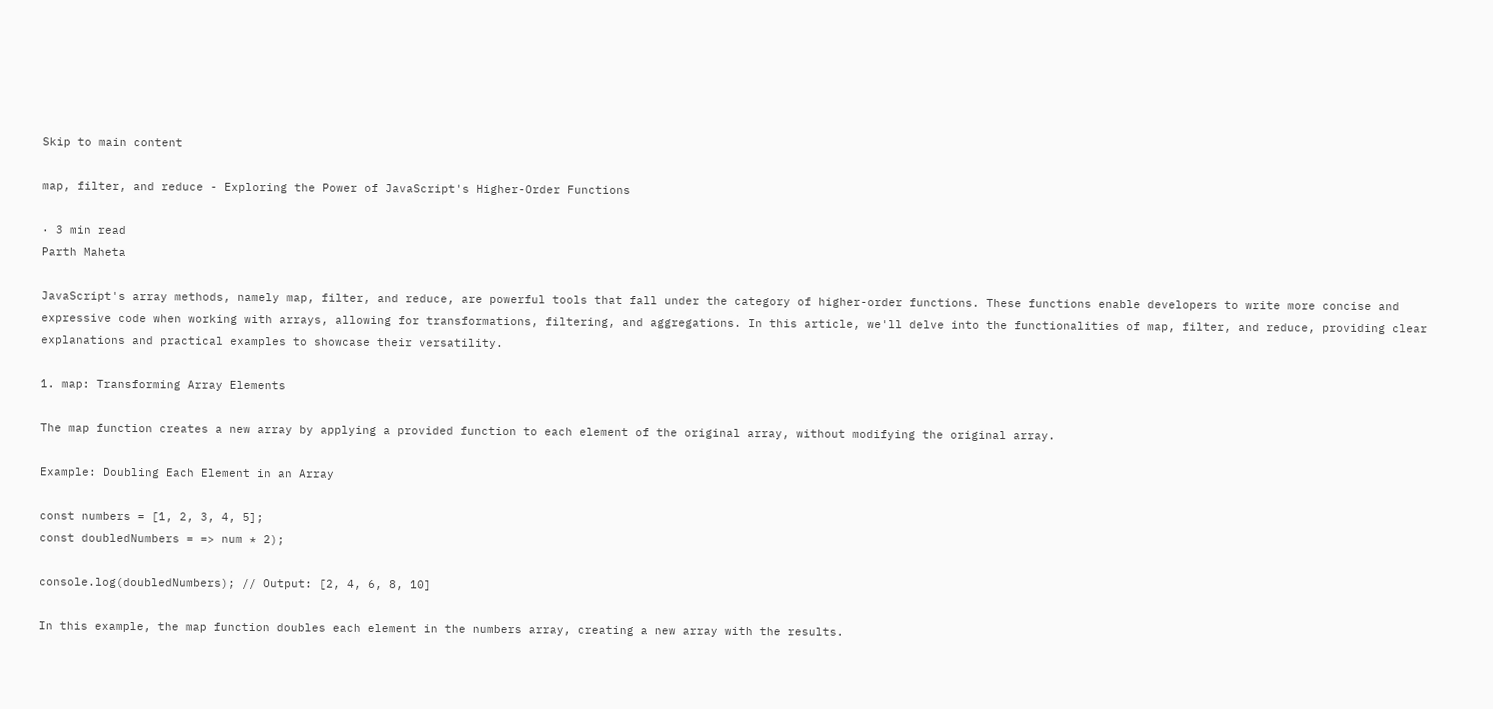Skip to main content

map, filter, and reduce - Exploring the Power of JavaScript's Higher-Order Functions

· 3 min read
Parth Maheta

JavaScript's array methods, namely map, filter, and reduce, are powerful tools that fall under the category of higher-order functions. These functions enable developers to write more concise and expressive code when working with arrays, allowing for transformations, filtering, and aggregations. In this article, we'll delve into the functionalities of map, filter, and reduce, providing clear explanations and practical examples to showcase their versatility.

1. map: Transforming Array Elements

The map function creates a new array by applying a provided function to each element of the original array, without modifying the original array.

Example: Doubling Each Element in an Array

const numbers = [1, 2, 3, 4, 5];
const doubledNumbers = => num * 2);

console.log(doubledNumbers); // Output: [2, 4, 6, 8, 10]

In this example, the map function doubles each element in the numbers array, creating a new array with the results.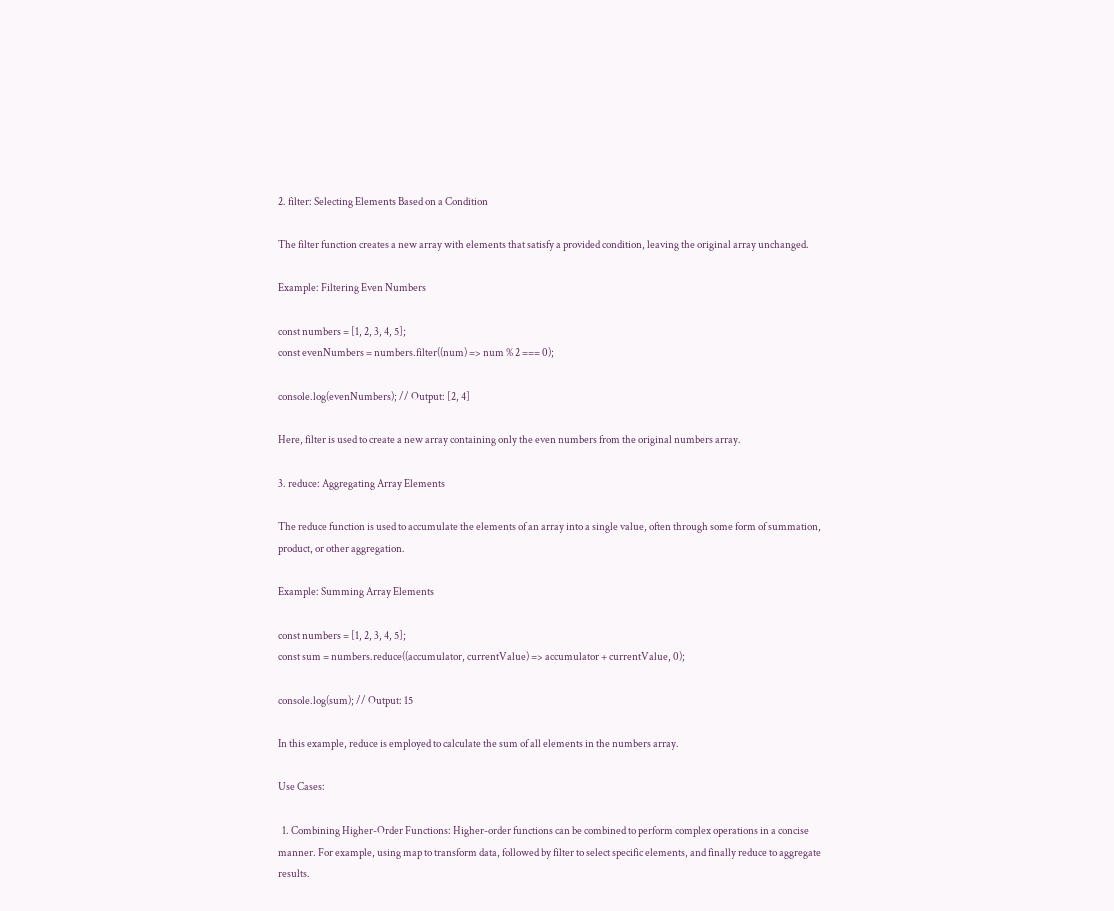2. filter: Selecting Elements Based on a Condition

The filter function creates a new array with elements that satisfy a provided condition, leaving the original array unchanged.

Example: Filtering Even Numbers

const numbers = [1, 2, 3, 4, 5];
const evenNumbers = numbers.filter((num) => num % 2 === 0);

console.log(evenNumbers); // Output: [2, 4]

Here, filter is used to create a new array containing only the even numbers from the original numbers array.

3. reduce: Aggregating Array Elements

The reduce function is used to accumulate the elements of an array into a single value, often through some form of summation, product, or other aggregation.

Example: Summing Array Elements

const numbers = [1, 2, 3, 4, 5];
const sum = numbers.reduce((accumulator, currentValue) => accumulator + currentValue, 0);

console.log(sum); // Output: 15

In this example, reduce is employed to calculate the sum of all elements in the numbers array.

Use Cases:

  1. Combining Higher-Order Functions: Higher-order functions can be combined to perform complex operations in a concise manner. For example, using map to transform data, followed by filter to select specific elements, and finally reduce to aggregate results.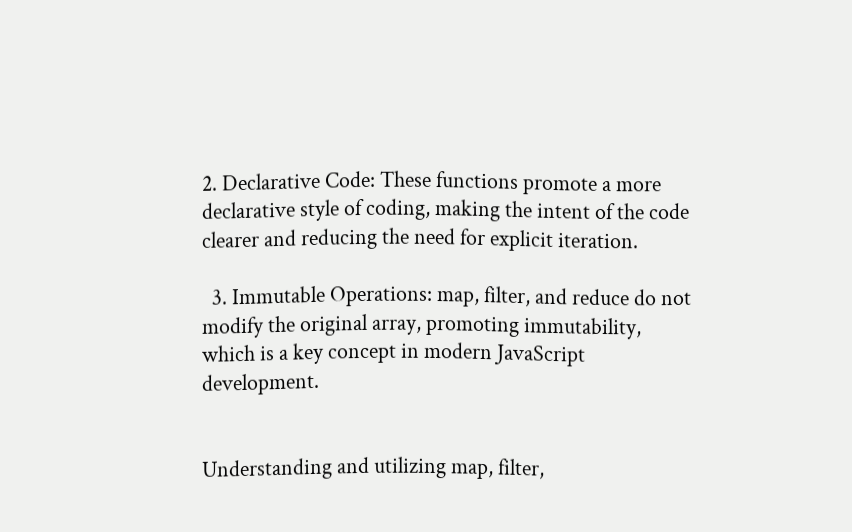2. Declarative Code: These functions promote a more declarative style of coding, making the intent of the code clearer and reducing the need for explicit iteration.

  3. Immutable Operations: map, filter, and reduce do not modify the original array, promoting immutability, which is a key concept in modern JavaScript development.


Understanding and utilizing map, filter,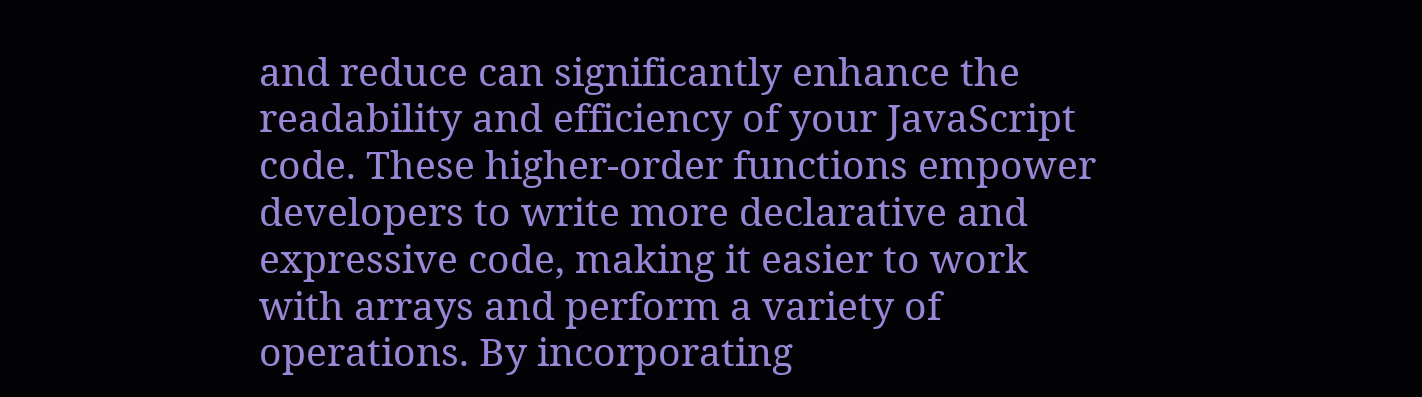and reduce can significantly enhance the readability and efficiency of your JavaScript code. These higher-order functions empower developers to write more declarative and expressive code, making it easier to work with arrays and perform a variety of operations. By incorporating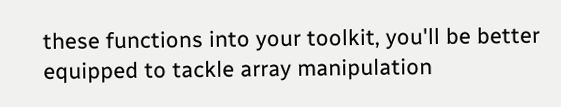these functions into your toolkit, you'll be better equipped to tackle array manipulation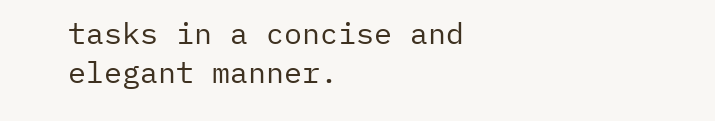tasks in a concise and elegant manner.